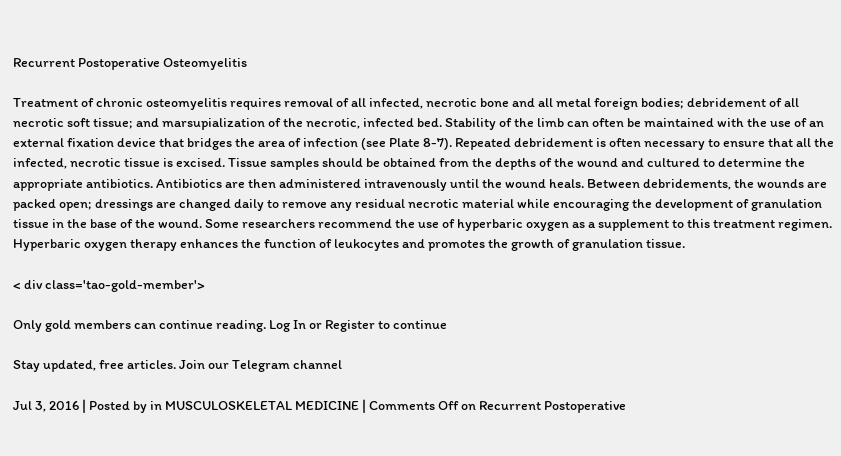Recurrent Postoperative Osteomyelitis

Treatment of chronic osteomyelitis requires removal of all infected, necrotic bone and all metal foreign bodies; debridement of all necrotic soft tissue; and marsupialization of the necrotic, infected bed. Stability of the limb can often be maintained with the use of an external fixation device that bridges the area of infection (see Plate 8-7). Repeated debridement is often necessary to ensure that all the infected, necrotic tissue is excised. Tissue samples should be obtained from the depths of the wound and cultured to determine the appropriate antibiotics. Antibiotics are then administered intravenously until the wound heals. Between debridements, the wounds are packed open; dressings are changed daily to remove any residual necrotic material while encouraging the development of granulation tissue in the base of the wound. Some researchers recommend the use of hyperbaric oxygen as a supplement to this treatment regimen. Hyperbaric oxygen therapy enhances the function of leukocytes and promotes the growth of granulation tissue.

< div class='tao-gold-member'>

Only gold members can continue reading. Log In or Register to continue

Stay updated, free articles. Join our Telegram channel

Jul 3, 2016 | Posted by in MUSCULOSKELETAL MEDICINE | Comments Off on Recurrent Postoperative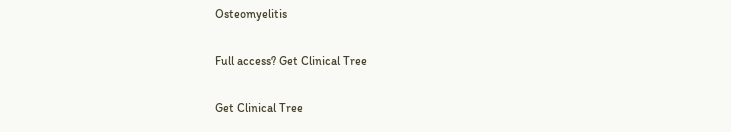Osteomyelitis

Full access? Get Clinical Tree

Get Clinical Tree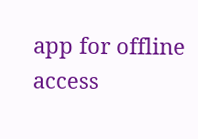app for offline access